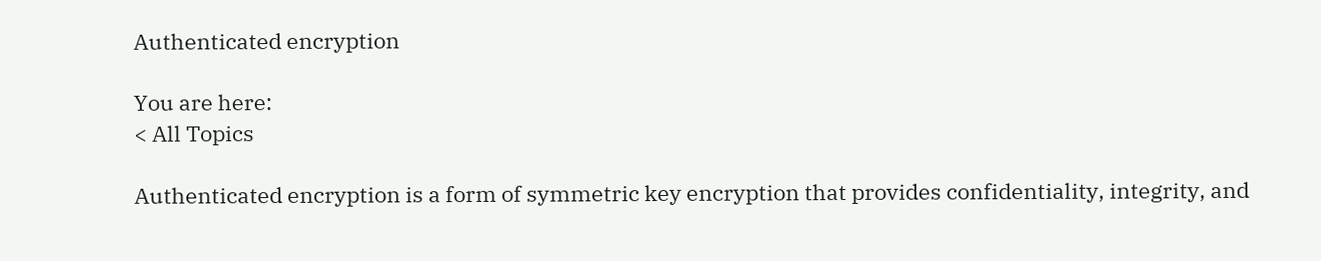Authenticated encryption

You are here:
< All Topics

Authenticated encryption is a form of symmetric key encryption that provides confidentiality, integrity, and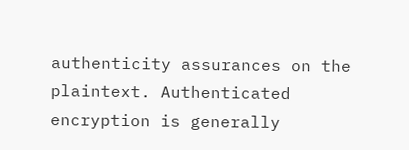authenticity assurances on the plaintext. Authenticated encryption is generally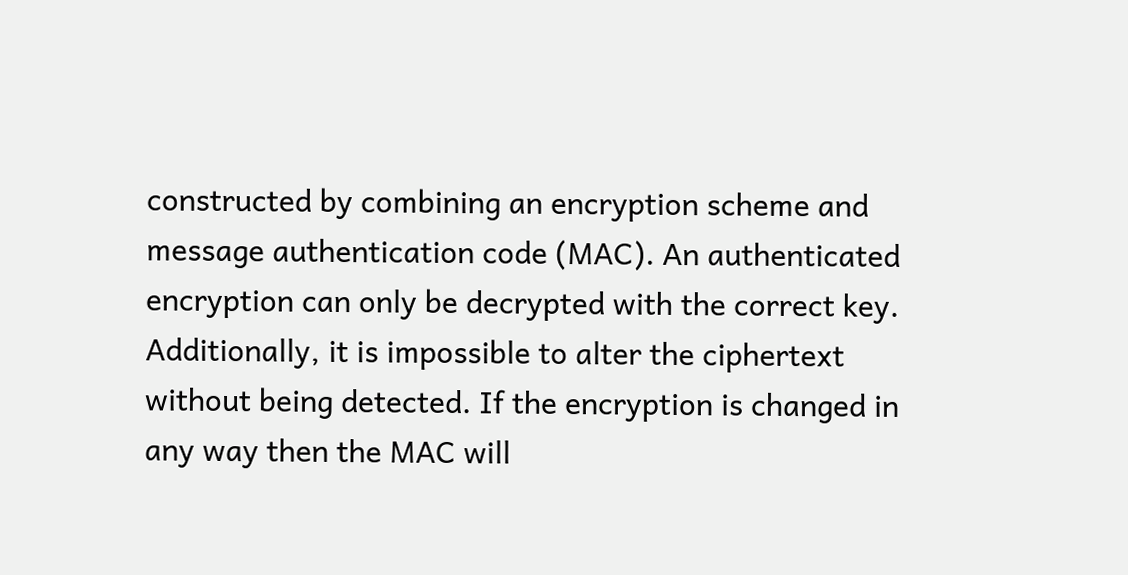constructed by combining an encryption scheme and message authentication code (MAC). An authenticated encryption can only be decrypted with the correct key. Additionally, it is impossible to alter the ciphertext without being detected. If the encryption is changed in any way then the MAC will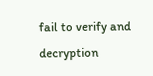fail to verify and decryption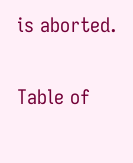is aborted.

Table of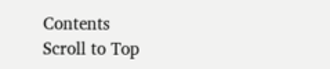Contents
Scroll to Top